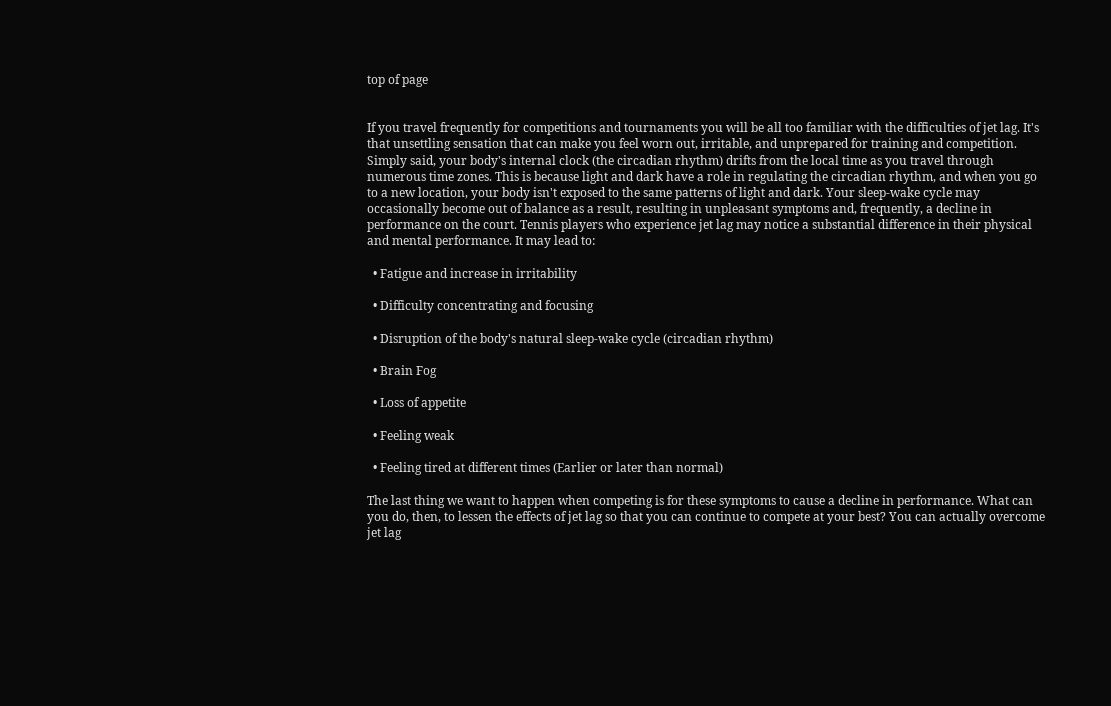top of page


If you travel frequently for competitions and tournaments you will be all too familiar with the difficulties of jet lag. It's that unsettling sensation that can make you feel worn out, irritable, and unprepared for training and competition. Simply said, your body's internal clock (the circadian rhythm) drifts from the local time as you travel through numerous time zones. This is because light and dark have a role in regulating the circadian rhythm, and when you go to a new location, your body isn't exposed to the same patterns of light and dark. Your sleep-wake cycle may occasionally become out of balance as a result, resulting in unpleasant symptoms and, frequently, a decline in performance on the court. Tennis players who experience jet lag may notice a substantial difference in their physical and mental performance. It may lead to:

  • Fatigue and increase in irritability

  • Difficulty concentrating and focusing

  • Disruption of the body's natural sleep-wake cycle (circadian rhythm)

  • Brain Fog

  • Loss of appetite

  • Feeling weak

  • Feeling tired at different times (Earlier or later than normal)

The last thing we want to happen when competing is for these symptoms to cause a decline in performance. What can you do, then, to lessen the effects of jet lag so that you can continue to compete at your best? You can actually overcome jet lag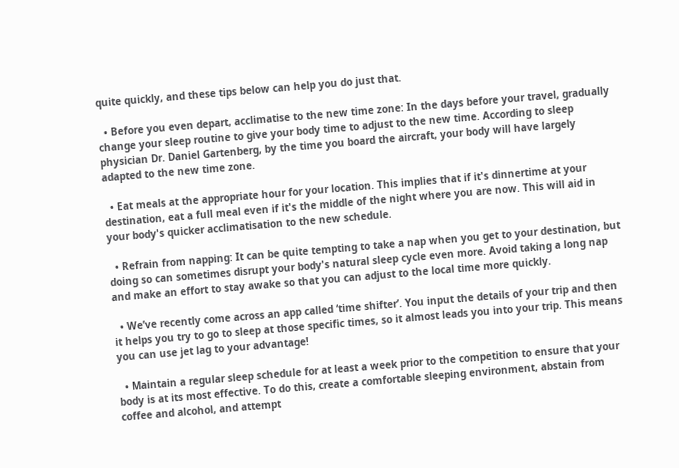quite quickly, and these tips below can help you do just that.

  • Before you even depart, acclimatise to the new time zone: In the days before your travel, gradually change your sleep routine to give your body time to adjust to the new time. According to sleep physician Dr. Daniel Gartenberg, by the time you board the aircraft, your body will have largely adapted to the new time zone.

  • Eat meals at the appropriate hour for your location. This implies that if it's dinnertime at your destination, eat a full meal even if it's the middle of the night where you are now. This will aid in your body's quicker acclimatisation to the new schedule.

  • Refrain from napping: It can be quite tempting to take a nap when you get to your destination, but doing so can sometimes disrupt your body's natural sleep cycle even more. Avoid taking a long nap and make an effort to stay awake so that you can adjust to the local time more quickly.

  • We’ve recently come across an app called ‘time shifter’. You input the details of your trip and then it helps you try to go to sleep at those specific times, so it almost leads you into your trip. This means you can use jet lag to your advantage!

  • Maintain a regular sleep schedule for at least a week prior to the competition to ensure that your body is at its most effective. To do this, create a comfortable sleeping environment, abstain from coffee and alcohol, and attempt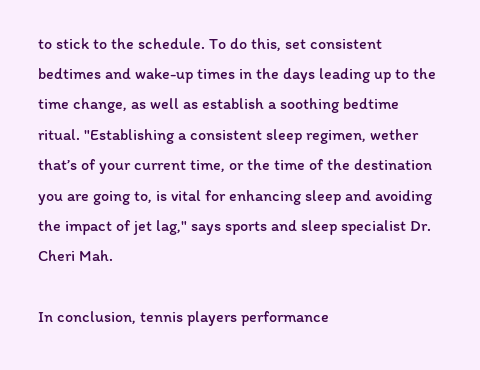to stick to the schedule. To do this, set consistent bedtimes and wake-up times in the days leading up to the time change, as well as establish a soothing bedtime ritual. "Establishing a consistent sleep regimen, wether that’s of your current time, or the time of the destination you are going to, is vital for enhancing sleep and avoiding the impact of jet lag," says sports and sleep specialist Dr. Cheri Mah.

In conclusion, tennis players performance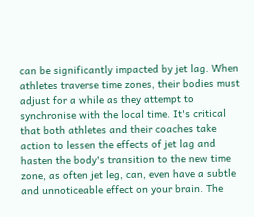can be significantly impacted by jet lag. When athletes traverse time zones, their bodies must adjust for a while as they attempt to synchronise with the local time. It's critical that both athletes and their coaches take action to lessen the effects of jet lag and hasten the body's transition to the new time zone, as often jet leg, can, even have a subtle and unnoticeable effect on your brain. The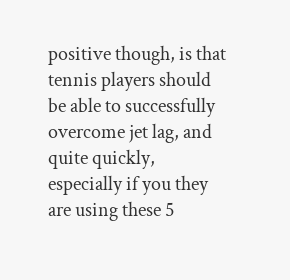positive though, is that tennis players should be able to successfully overcome jet lag, and quite quickly, especially if you they are using these 5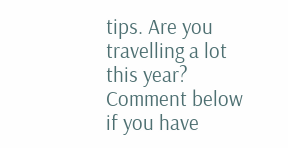tips. Are you travelling a lot this year? Comment below if you have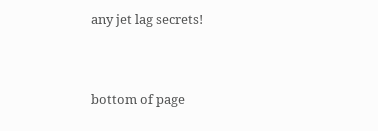any jet lag secrets!



bottom of page